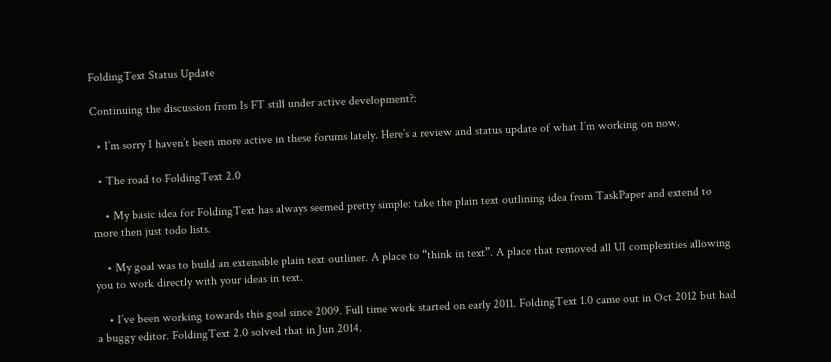FoldingText Status Update

Continuing the discussion from Is FT still under active development?:

  • I’m sorry I haven’t been more active in these forums lately. Here’s a review and status update of what I’m working on now.

  • The road to FoldingText 2.0

    • My basic idea for FoldingText has always seemed pretty simple: take the plain text outlining idea from TaskPaper and extend to more then just todo lists.

    • My goal was to build an extensible plain text outliner. A place to “think in text”. A place that removed all UI complexities allowing you to work directly with your ideas in text.

    • I’ve been working towards this goal since 2009. Full time work started on early 2011. FoldingText 1.0 came out in Oct 2012 but had a buggy editor. FoldingText 2.0 solved that in Jun 2014.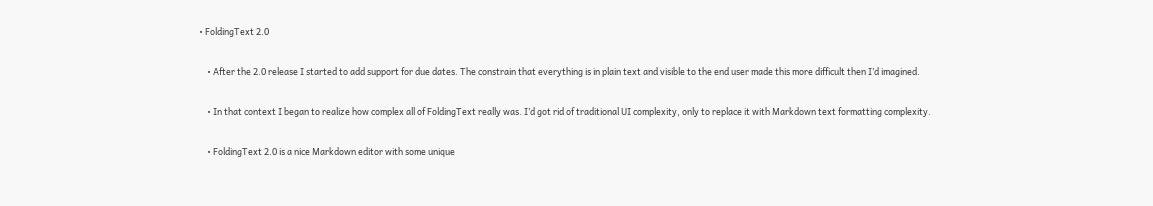• FoldingText 2.0

    • After the 2.0 release I started to add support for due dates. The constrain that everything is in plain text and visible to the end user made this more difficult then I’d imagined.

    • In that context I began to realize how complex all of FoldingText really was. I’d got rid of traditional UI complexity, only to replace it with Markdown text formatting complexity.

    • FoldingText 2.0 is a nice Markdown editor with some unique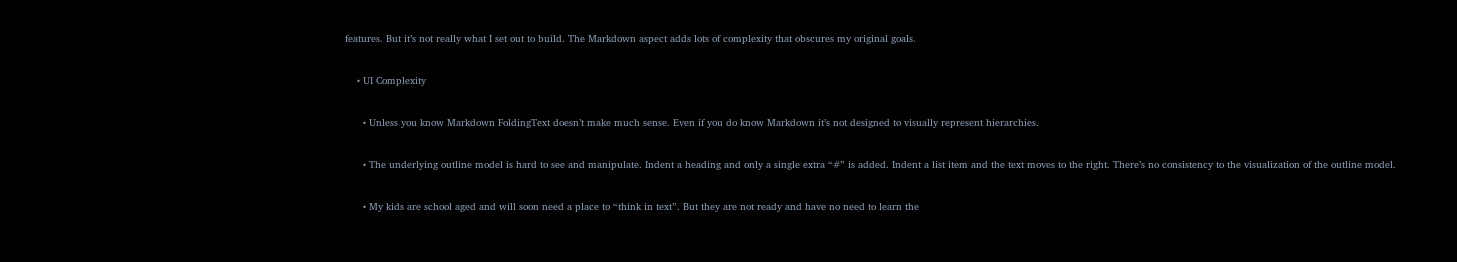features. But it’s not really what I set out to build. The Markdown aspect adds lots of complexity that obscures my original goals.

    • UI Complexity

      • Unless you know Markdown FoldingText doesn’t make much sense. Even if you do know Markdown it’s not designed to visually represent hierarchies.

      • The underlying outline model is hard to see and manipulate. Indent a heading and only a single extra “#” is added. Indent a list item and the text moves to the right. There’s no consistency to the visualization of the outline model.

      • My kids are school aged and will soon need a place to “think in text”. But they are not ready and have no need to learn the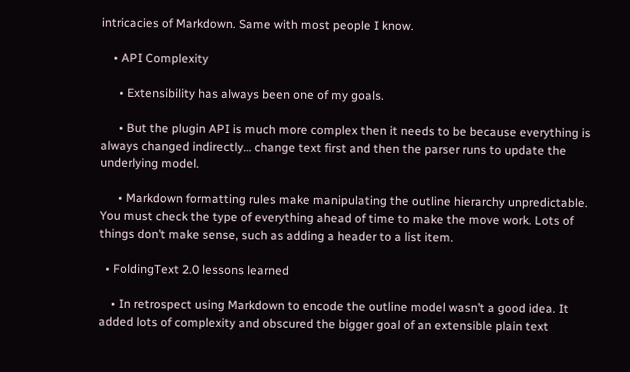intricacies of Markdown. Same with most people I know.

    • API Complexity

      • Extensibility has always been one of my goals.

      • But the plugin API is much more complex then it needs to be because everything is always changed indirectly… change text first and then the parser runs to update the underlying model.

      • Markdown formatting rules make manipulating the outline hierarchy unpredictable. You must check the type of everything ahead of time to make the move work. Lots of things don’t make sense, such as adding a header to a list item.

  • FoldingText 2.0 lessons learned

    • In retrospect using Markdown to encode the outline model wasn’t a good idea. It added lots of complexity and obscured the bigger goal of an extensible plain text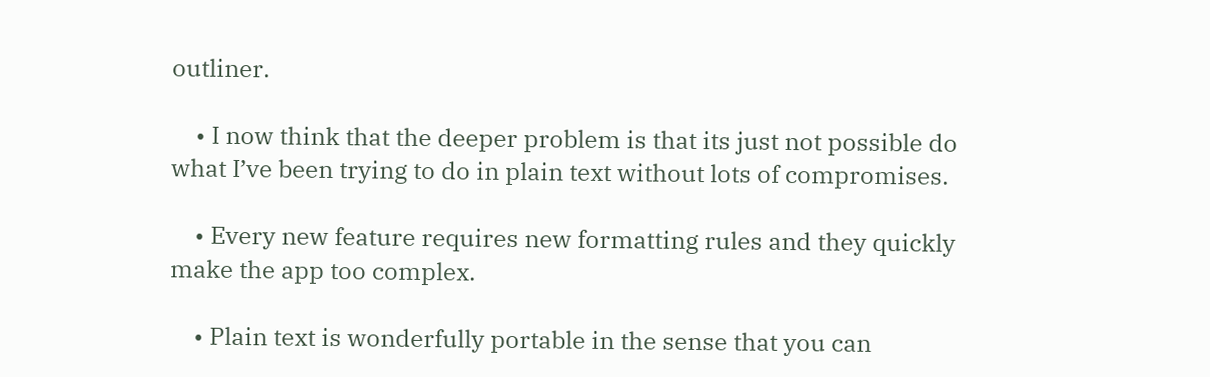outliner.

    • I now think that the deeper problem is that its just not possible do what I’ve been trying to do in plain text without lots of compromises.

    • Every new feature requires new formatting rules and they quickly make the app too complex.

    • Plain text is wonderfully portable in the sense that you can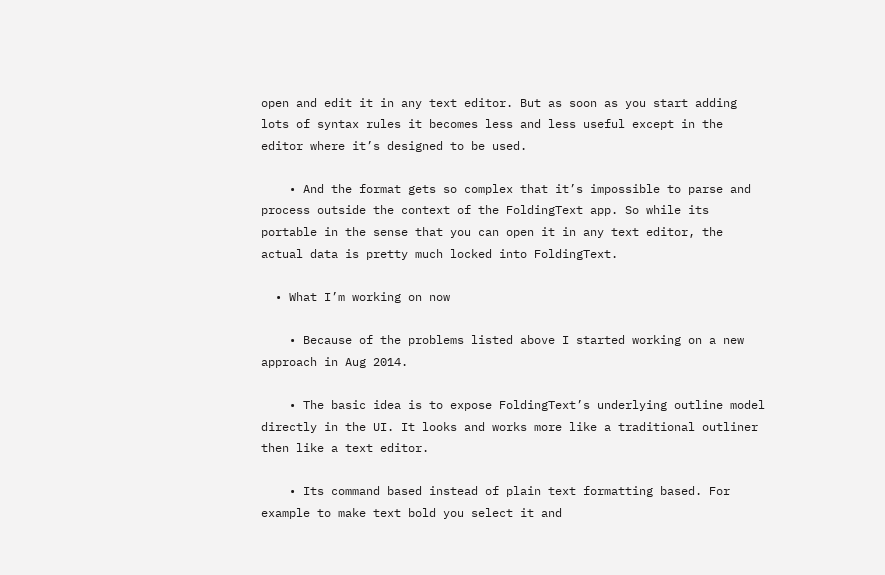open and edit it in any text editor. But as soon as you start adding lots of syntax rules it becomes less and less useful except in the editor where it’s designed to be used.

    • And the format gets so complex that it’s impossible to parse and process outside the context of the FoldingText app. So while its portable in the sense that you can open it in any text editor, the actual data is pretty much locked into FoldingText.

  • What I’m working on now

    • Because of the problems listed above I started working on a new approach in Aug 2014.

    • The basic idea is to expose FoldingText’s underlying outline model directly in the UI. It looks and works more like a traditional outliner then like a text editor.

    • Its command based instead of plain text formatting based. For example to make text bold you select it and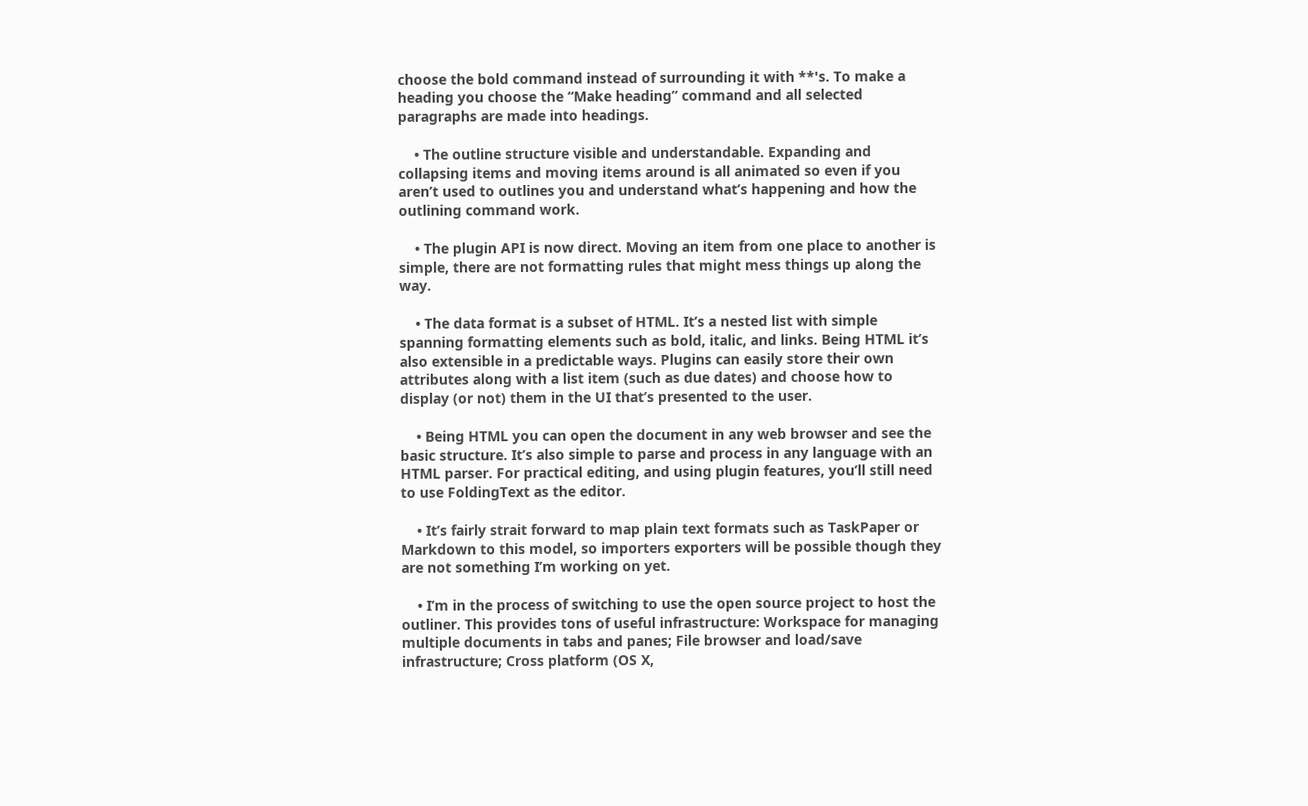choose the bold command instead of surrounding it with **'s. To make a heading you choose the “Make heading” command and all selected paragraphs are made into headings.

    • The outline structure visible and understandable. Expanding and collapsing items and moving items around is all animated so even if you aren’t used to outlines you and understand what’s happening and how the outlining command work.

    • The plugin API is now direct. Moving an item from one place to another is simple, there are not formatting rules that might mess things up along the way.

    • The data format is a subset of HTML. It’s a nested list with simple spanning formatting elements such as bold, italic, and links. Being HTML it’s also extensible in a predictable ways. Plugins can easily store their own attributes along with a list item (such as due dates) and choose how to display (or not) them in the UI that’s presented to the user.

    • Being HTML you can open the document in any web browser and see the basic structure. It’s also simple to parse and process in any language with an HTML parser. For practical editing, and using plugin features, you’ll still need to use FoldingText as the editor.

    • It’s fairly strait forward to map plain text formats such as TaskPaper or Markdown to this model, so importers exporters will be possible though they are not something I’m working on yet.

    • I’m in the process of switching to use the open source project to host the outliner. This provides tons of useful infrastructure: Workspace for managing multiple documents in tabs and panes; File browser and load/save infrastructure; Cross platform (OS X,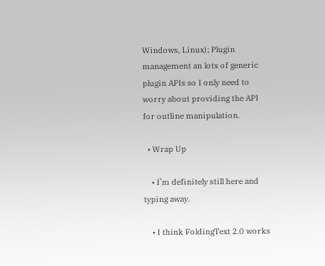Windows, Linux); Plugin management an lots of generic plugin APIs so I only need to worry about providing the API for outline manipulation.

  • Wrap Up

    • I’m definitely still here and typing away.

    • I think FoldingText 2.0 works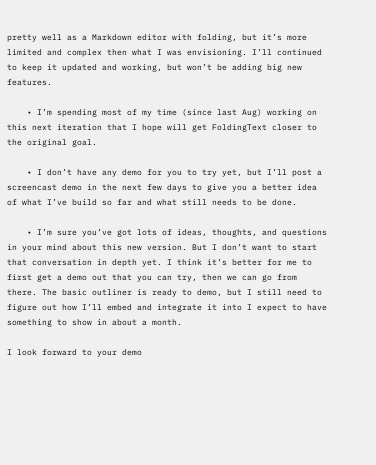pretty well as a Markdown editor with folding, but it’s more limited and complex then what I was envisioning. I’ll continued to keep it updated and working, but won’t be adding big new features.

    • I’m spending most of my time (since last Aug) working on this next iteration that I hope will get FoldingText closer to the original goal.

    • I don’t have any demo for you to try yet, but I’ll post a screencast demo in the next few days to give you a better idea of what I’ve build so far and what still needs to be done.

    • I’m sure you’ve got lots of ideas, thoughts, and questions in your mind about this new version. But I don’t want to start that conversation in depth yet. I think it’s better for me to first get a demo out that you can try, then we can go from there. The basic outliner is ready to demo, but I still need to figure out how I’ll embed and integrate it into I expect to have something to show in about a month.

I look forward to your demo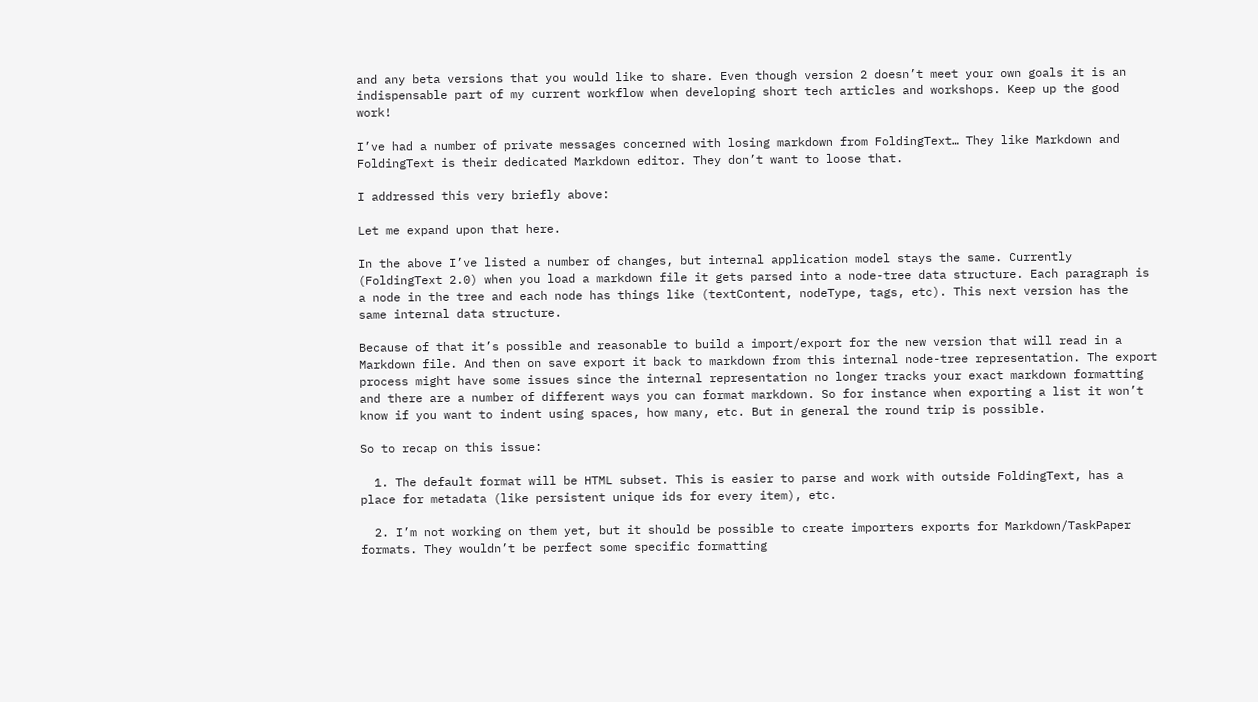and any beta versions that you would like to share. Even though version 2 doesn’t meet your own goals it is an indispensable part of my current workflow when developing short tech articles and workshops. Keep up the good work!

I’ve had a number of private messages concerned with losing markdown from FoldingText… They like Markdown and FoldingText is their dedicated Markdown editor. They don’t want to loose that.

I addressed this very briefly above:

Let me expand upon that here.

In the above I’ve listed a number of changes, but internal application model stays the same. Currently (FoldingText 2.0) when you load a markdown file it gets parsed into a node-tree data structure. Each paragraph is a node in the tree and each node has things like (textContent, nodeType, tags, etc). This next version has the same internal data structure.

Because of that it’s possible and reasonable to build a import/export for the new version that will read in a Markdown file. And then on save export it back to markdown from this internal node-tree representation. The export process might have some issues since the internal representation no longer tracks your exact markdown formatting and there are a number of different ways you can format markdown. So for instance when exporting a list it won’t know if you want to indent using spaces, how many, etc. But in general the round trip is possible.

So to recap on this issue:

  1. The default format will be HTML subset. This is easier to parse and work with outside FoldingText, has a place for metadata (like persistent unique ids for every item), etc.

  2. I’m not working on them yet, but it should be possible to create importers exports for Markdown/TaskPaper formats. They wouldn’t be perfect some specific formatting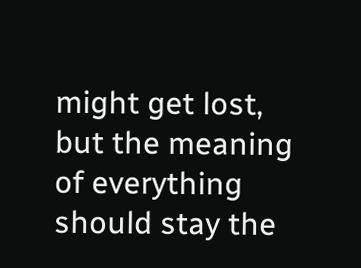might get lost, but the meaning of everything should stay the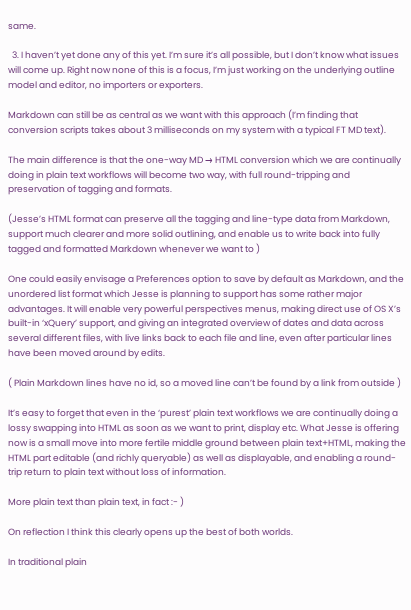same.

  3. I haven’t yet done any of this yet. I’m sure it’s all possible, but I don’t know what issues will come up. Right now none of this is a focus, I’m just working on the underlying outline model and editor, no importers or exporters.

Markdown can still be as central as we want with this approach (I’m finding that conversion scripts takes about 3 milliseconds on my system with a typical FT MD text).

The main difference is that the one-way MD → HTML conversion which we are continually doing in plain text workflows will become two way, with full round-tripping and preservation of tagging and formats.

(Jesse’s HTML format can preserve all the tagging and line-type data from Markdown, support much clearer and more solid outlining, and enable us to write back into fully tagged and formatted Markdown whenever we want to )

One could easily envisage a Preferences option to save by default as Markdown, and the unordered list format which Jesse is planning to support has some rather major advantages. It will enable very powerful perspectives menus, making direct use of OS X’s built-in ‘xQuery’ support, and giving an integrated overview of dates and data across several different files, with live links back to each file and line, even after particular lines have been moved around by edits.

( Plain Markdown lines have no id, so a moved line can’t be found by a link from outside )

It’s easy to forget that even in the ‘purest’ plain text workflows we are continually doing a lossy swapping into HTML as soon as we want to print, display etc. What Jesse is offering now is a small move into more fertile middle ground between plain text+HTML, making the HTML part editable (and richly queryable) as well as displayable, and enabling a round-trip return to plain text without loss of information.

More plain text than plain text, in fact :- )

On reflection I think this clearly opens up the best of both worlds.

In traditional plain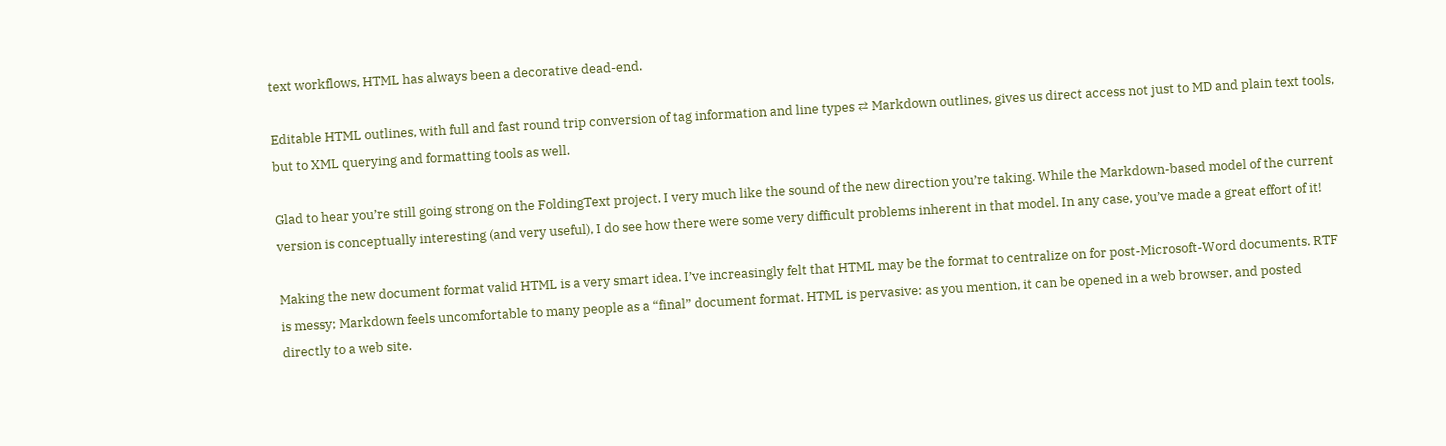text workflows, HTML has always been a decorative dead-end.

Editable HTML outlines, with full and fast round trip conversion of tag information and line types ⇄ Markdown outlines, gives us direct access not just to MD and plain text tools, but to XML querying and formatting tools as well.

Glad to hear you’re still going strong on the FoldingText project. I very much like the sound of the new direction you’re taking. While the Markdown-based model of the current version is conceptually interesting (and very useful), I do see how there were some very difficult problems inherent in that model. In any case, you’ve made a great effort of it!

Making the new document format valid HTML is a very smart idea. I’ve increasingly felt that HTML may be the format to centralize on for post-Microsoft-Word documents. RTF is messy; Markdown feels uncomfortable to many people as a “final” document format. HTML is pervasive: as you mention, it can be opened in a web browser, and posted directly to a web site.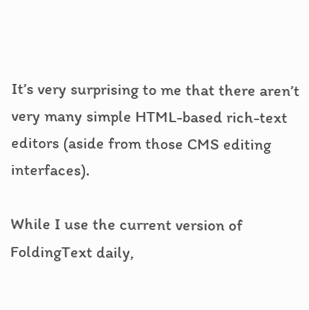It’s very surprising to me that there aren’t very many simple HTML-based rich-text editors (aside from those CMS editing interfaces).

While I use the current version of FoldingText daily,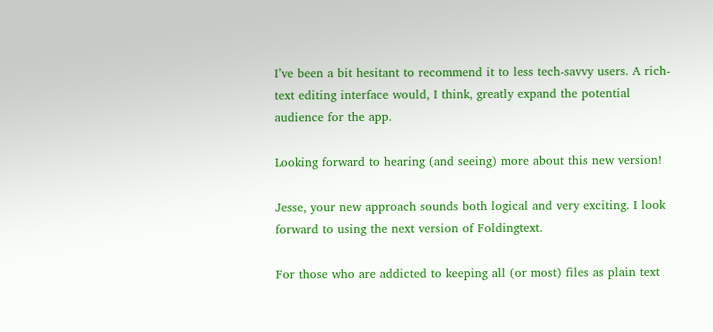I’ve been a bit hesitant to recommend it to less tech-savvy users. A rich-text editing interface would, I think, greatly expand the potential audience for the app.

Looking forward to hearing (and seeing) more about this new version!

Jesse, your new approach sounds both logical and very exciting. I look forward to using the next version of Foldingtext.

For those who are addicted to keeping all (or most) files as plain text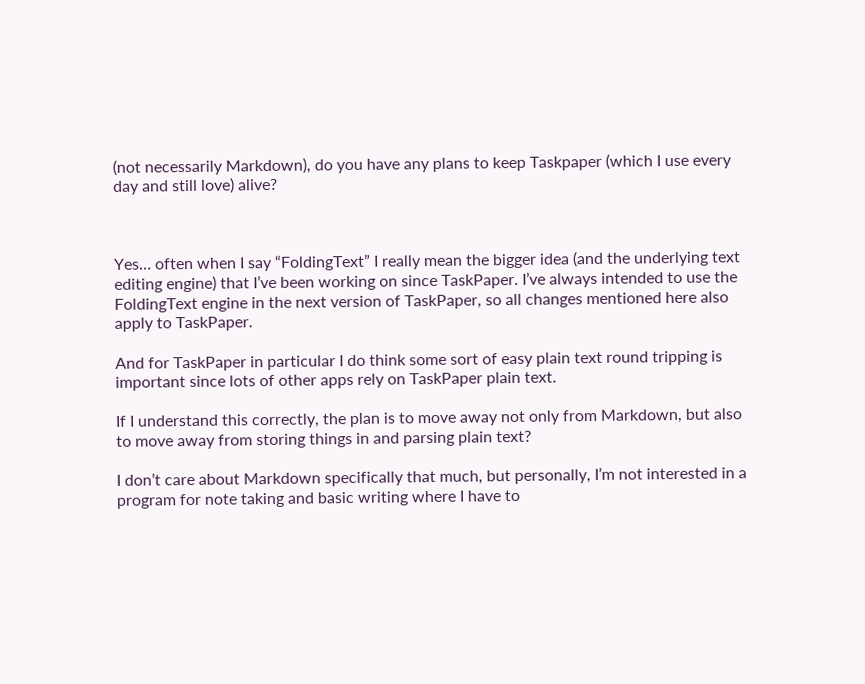(not necessarily Markdown), do you have any plans to keep Taskpaper (which I use every day and still love) alive?



Yes… often when I say “FoldingText” I really mean the bigger idea (and the underlying text editing engine) that I’ve been working on since TaskPaper. I’ve always intended to use the FoldingText engine in the next version of TaskPaper, so all changes mentioned here also apply to TaskPaper.

And for TaskPaper in particular I do think some sort of easy plain text round tripping is important since lots of other apps rely on TaskPaper plain text.

If I understand this correctly, the plan is to move away not only from Markdown, but also to move away from storing things in and parsing plain text?

I don’t care about Markdown specifically that much, but personally, I’m not interested in a program for note taking and basic writing where I have to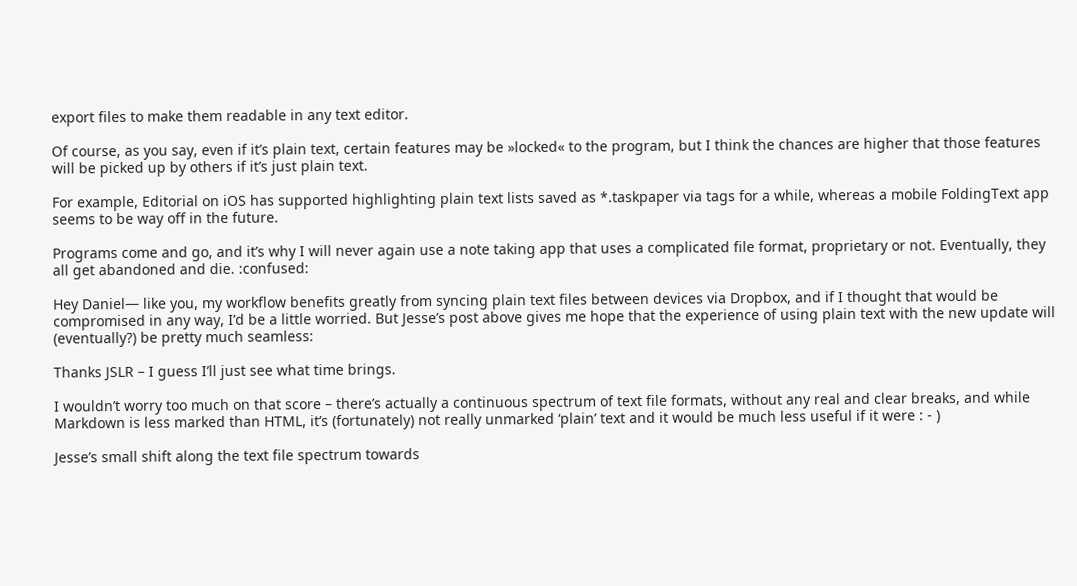export files to make them readable in any text editor.

Of course, as you say, even if it’s plain text, certain features may be »locked« to the program, but I think the chances are higher that those features will be picked up by others if it’s just plain text.

For example, Editorial on iOS has supported highlighting plain text lists saved as *.taskpaper via tags for a while, whereas a mobile FoldingText app seems to be way off in the future.

Programs come and go, and it’s why I will never again use a note taking app that uses a complicated file format, proprietary or not. Eventually, they all get abandoned and die. :confused:

Hey Daniel— like you, my workflow benefits greatly from syncing plain text files between devices via Dropbox, and if I thought that would be compromised in any way, I’d be a little worried. But Jesse’s post above gives me hope that the experience of using plain text with the new update will (eventually?) be pretty much seamless:

Thanks JSLR – I guess I’ll just see what time brings.

I wouldn’t worry too much on that score – there’s actually a continuous spectrum of text file formats, without any real and clear breaks, and while Markdown is less marked than HTML, it’s (fortunately) not really unmarked ‘plain’ text and it would be much less useful if it were : - )

Jesse’s small shift along the text file spectrum towards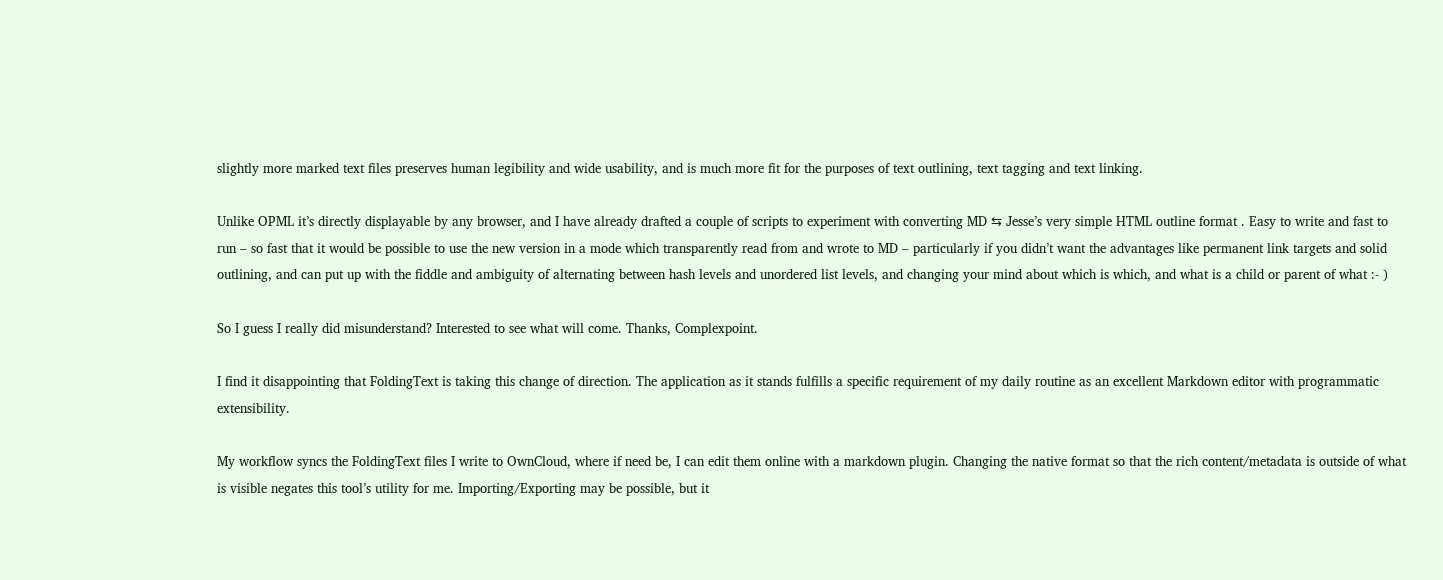slightly more marked text files preserves human legibility and wide usability, and is much more fit for the purposes of text outlining, text tagging and text linking.

Unlike OPML it’s directly displayable by any browser, and I have already drafted a couple of scripts to experiment with converting MD ⇆ Jesse’s very simple HTML outline format . Easy to write and fast to run – so fast that it would be possible to use the new version in a mode which transparently read from and wrote to MD – particularly if you didn’t want the advantages like permanent link targets and solid outlining, and can put up with the fiddle and ambiguity of alternating between hash levels and unordered list levels, and changing your mind about which is which, and what is a child or parent of what :- )

So I guess I really did misunderstand? Interested to see what will come. Thanks, Complexpoint.

I find it disappointing that FoldingText is taking this change of direction. The application as it stands fulfills a specific requirement of my daily routine as an excellent Markdown editor with programmatic extensibility.

My workflow syncs the FoldingText files I write to OwnCloud, where if need be, I can edit them online with a markdown plugin. Changing the native format so that the rich content/metadata is outside of what is visible negates this tool’s utility for me. Importing/Exporting may be possible, but it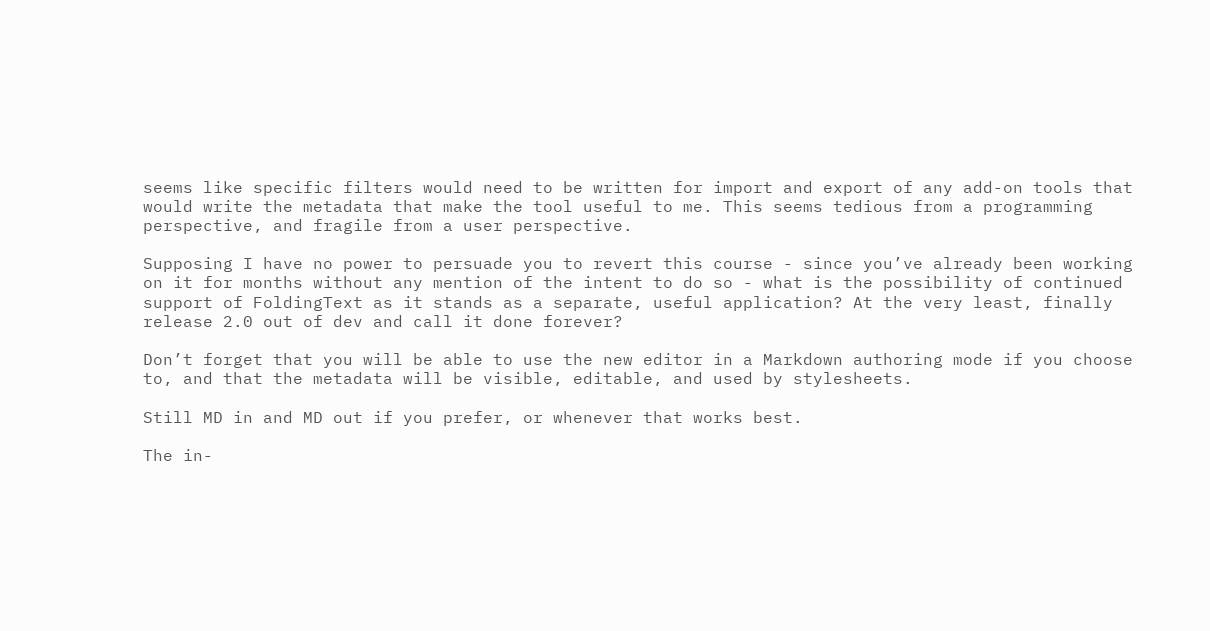seems like specific filters would need to be written for import and export of any add-on tools that would write the metadata that make the tool useful to me. This seems tedious from a programming perspective, and fragile from a user perspective.

Supposing I have no power to persuade you to revert this course - since you’ve already been working on it for months without any mention of the intent to do so - what is the possibility of continued support of FoldingText as it stands as a separate, useful application? At the very least, finally release 2.0 out of dev and call it done forever?

Don’t forget that you will be able to use the new editor in a Markdown authoring mode if you choose to, and that the metadata will be visible, editable, and used by stylesheets.

Still MD in and MD out if you prefer, or whenever that works best.

The in-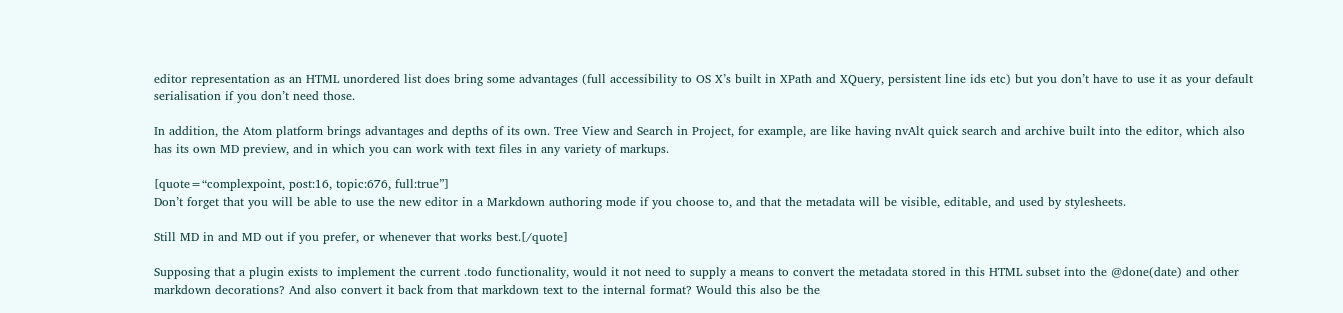editor representation as an HTML unordered list does bring some advantages (full accessibility to OS X’s built in XPath and XQuery, persistent line ids etc) but you don’t have to use it as your default serialisation if you don’t need those.

In addition, the Atom platform brings advantages and depths of its own. Tree View and Search in Project, for example, are like having nvAlt quick search and archive built into the editor, which also has its own MD preview, and in which you can work with text files in any variety of markups.

[quote=“complexpoint, post:16, topic:676, full:true”]
Don’t forget that you will be able to use the new editor in a Markdown authoring mode if you choose to, and that the metadata will be visible, editable, and used by stylesheets.

Still MD in and MD out if you prefer, or whenever that works best.[/quote]

Supposing that a plugin exists to implement the current .todo functionality, would it not need to supply a means to convert the metadata stored in this HTML subset into the @done(date) and other markdown decorations? And also convert it back from that markdown text to the internal format? Would this also be the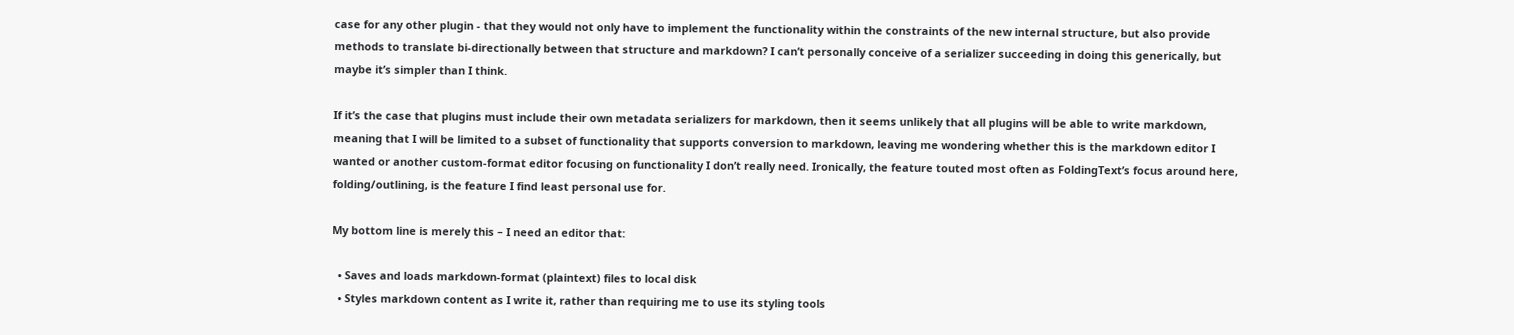case for any other plugin - that they would not only have to implement the functionality within the constraints of the new internal structure, but also provide methods to translate bi-directionally between that structure and markdown? I can’t personally conceive of a serializer succeeding in doing this generically, but maybe it’s simpler than I think.

If it’s the case that plugins must include their own metadata serializers for markdown, then it seems unlikely that all plugins will be able to write markdown, meaning that I will be limited to a subset of functionality that supports conversion to markdown, leaving me wondering whether this is the markdown editor I wanted or another custom-format editor focusing on functionality I don’t really need. Ironically, the feature touted most often as FoldingText’s focus around here, folding/outlining, is the feature I find least personal use for.

My bottom line is merely this – I need an editor that:

  • Saves and loads markdown-format (plaintext) files to local disk
  • Styles markdown content as I write it, rather than requiring me to use its styling tools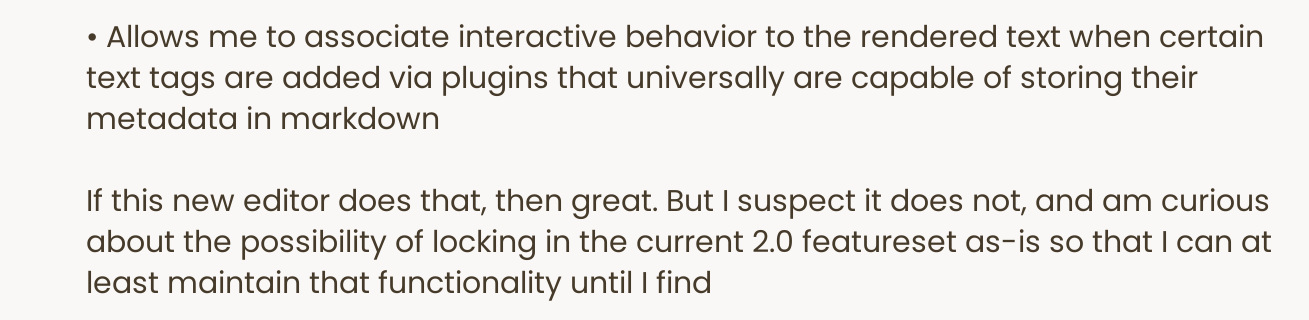• Allows me to associate interactive behavior to the rendered text when certain text tags are added via plugins that universally are capable of storing their metadata in markdown

If this new editor does that, then great. But I suspect it does not, and am curious about the possibility of locking in the current 2.0 featureset as-is so that I can at least maintain that functionality until I find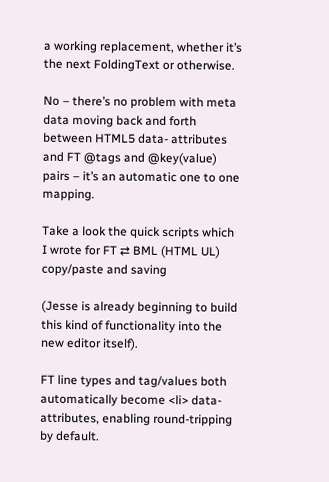a working replacement, whether it’s the next FoldingText or otherwise.

No – there’s no problem with meta data moving back and forth between HTML5 data- attributes and FT @tags and @key(value) pairs – it’s an automatic one to one mapping.

Take a look the quick scripts which I wrote for FT ⇄ BML (HTML UL) copy/paste and saving

(Jesse is already beginning to build this kind of functionality into the new editor itself).

FT line types and tag/values both automatically become <li> data- attributes, enabling round-tripping by default.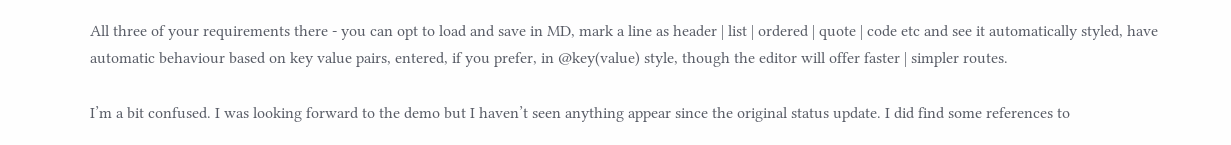All three of your requirements there - you can opt to load and save in MD, mark a line as header | list | ordered | quote | code etc and see it automatically styled, have automatic behaviour based on key value pairs, entered, if you prefer, in @key(value) style, though the editor will offer faster | simpler routes.

I’m a bit confused. I was looking forward to the demo but I haven’t seen anything appear since the original status update. I did find some references to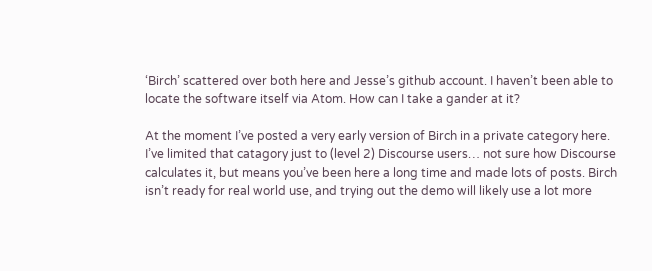‘Birch’ scattered over both here and Jesse’s github account. I haven’t been able to locate the software itself via Atom. How can I take a gander at it?

At the moment I’ve posted a very early version of Birch in a private category here. I’ve limited that catagory just to (level 2) Discourse users… not sure how Discourse calculates it, but means you’ve been here a long time and made lots of posts. Birch isn’t ready for real world use, and trying out the demo will likely use a lot more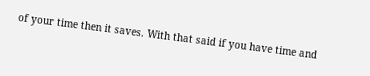of your time then it saves. With that said if you have time and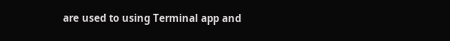are used to using Terminal app and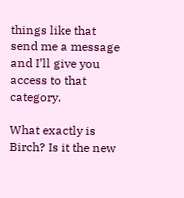things like that send me a message and I’ll give you access to that category.

What exactly is Birch? Is it the new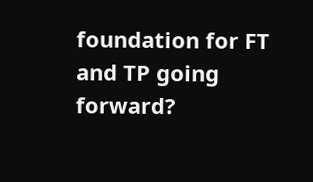foundation for FT and TP going forward?